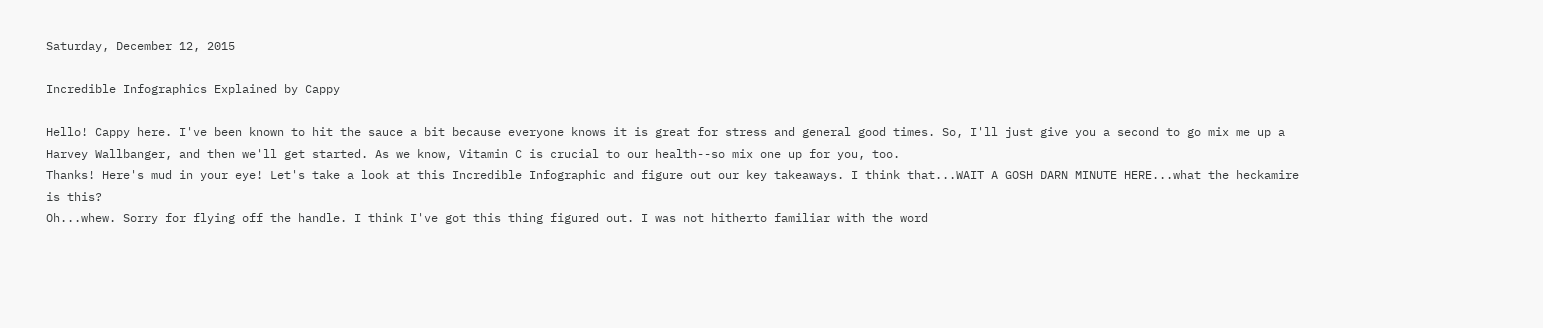Saturday, December 12, 2015

Incredible Infographics Explained by Cappy

Hello! Cappy here. I've been known to hit the sauce a bit because everyone knows it is great for stress and general good times. So, I'll just give you a second to go mix me up a Harvey Wallbanger, and then we'll get started. As we know, Vitamin C is crucial to our health--so mix one up for you, too.
Thanks! Here's mud in your eye! Let's take a look at this Incredible Infographic and figure out our key takeaways. I think that...WAIT A GOSH DARN MINUTE HERE...what the heckamire is this?
Oh...whew. Sorry for flying off the handle. I think I've got this thing figured out. I was not hitherto familiar with the word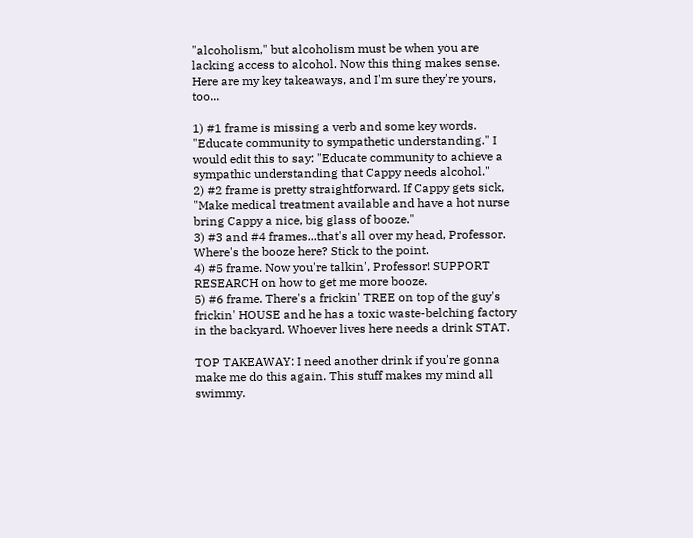"alcoholism," but alcoholism must be when you are lacking access to alcohol. Now this thing makes sense. Here are my key takeaways, and I'm sure they're yours, too...

1) #1 frame is missing a verb and some key words. "Educate community to sympathetic understanding." I would edit this to say: "Educate community to achieve a sympathic understanding that Cappy needs alcohol."
2) #2 frame is pretty straightforward. If Cappy gets sick, "Make medical treatment available and have a hot nurse bring Cappy a nice, big glass of booze."
3) #3 and #4 frames...that's all over my head, Professor. Where's the booze here? Stick to the point.
4) #5 frame. Now you're talkin', Professor! SUPPORT RESEARCH on how to get me more booze.
5) #6 frame. There's a frickin' TREE on top of the guy's frickin' HOUSE and he has a toxic waste-belching factory in the backyard. Whoever lives here needs a drink STAT.

TOP TAKEAWAY: I need another drink if you're gonna make me do this again. This stuff makes my mind all swimmy.